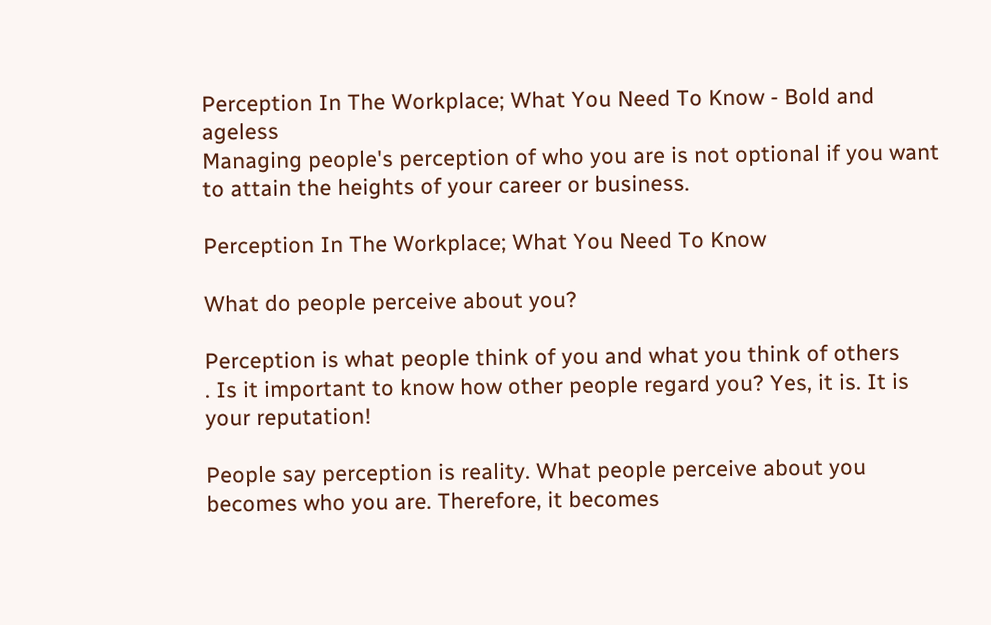Perception In The Workplace; What You Need To Know - Bold and ageless
Managing people's perception of who you are is not optional if you want to attain the heights of your career or business.

Perception In The Workplace; What You Need To Know

What do people perceive about you?

Perception is what people think of you and what you think of others
. Is it important to know how other people regard you? Yes, it is. It is your reputation!

People say perception is reality. What people perceive about you becomes who you are. Therefore, it becomes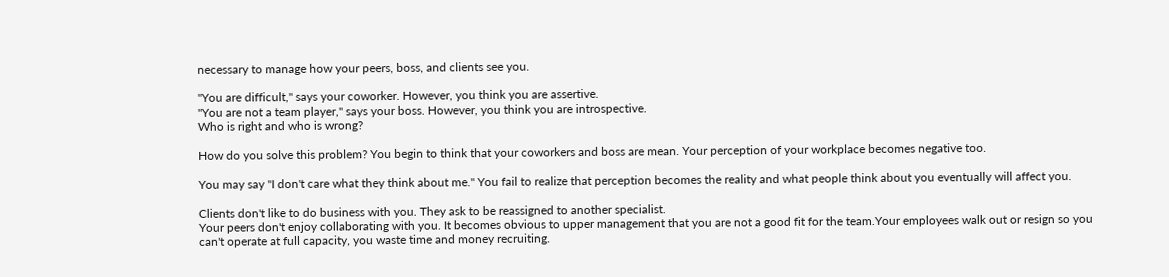necessary to manage how your peers, boss, and clients see you.

"You are difficult," says your coworker. However, you think you are assertive.
"You are not a team player," says your boss. However, you think you are introspective.
Who is right and who is wrong?

How do you solve this problem? You begin to think that your coworkers and boss are mean. Your perception of your workplace becomes negative too.

You may say "I don't care what they think about me." You fail to realize that perception becomes the reality and what people think about you eventually will affect you.

Clients don't like to do business with you. They ask to be reassigned to another specialist.
Your peers don't enjoy collaborating with you. It becomes obvious to upper management that you are not a good fit for the team.Your employees walk out or resign so you can't operate at full capacity, you waste time and money recruiting.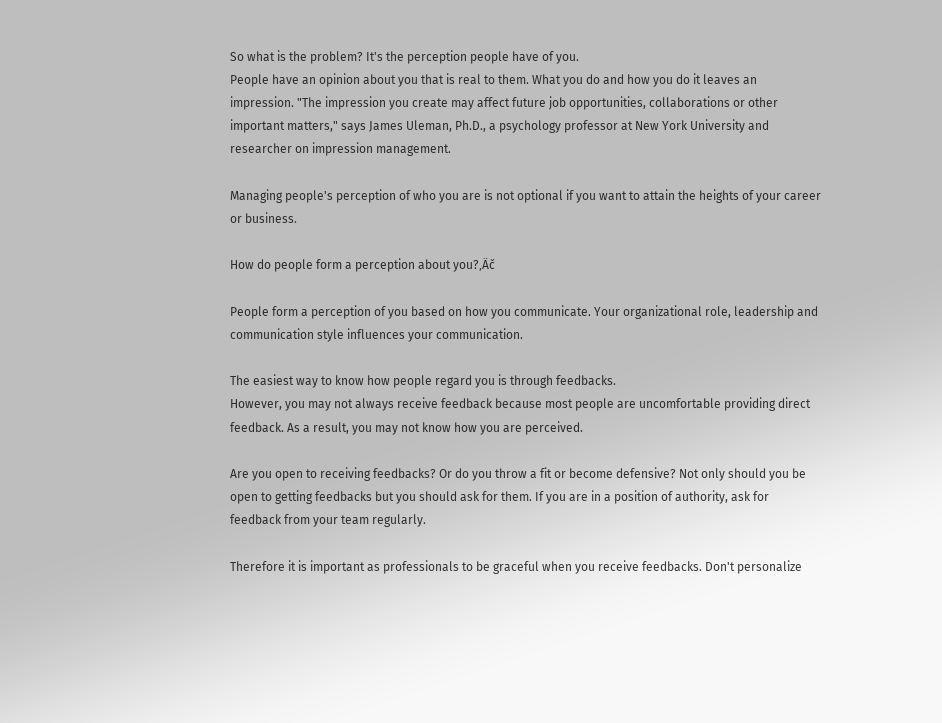So what is the problem? It's the perception people have of you.
People have an opinion about you that is real to them. What you do and how you do it leaves an impression. "The impression you create may affect future job opportunities, collaborations or other important matters," says James Uleman, Ph.D., a psychology professor at New York University and researcher on impression management.

Managing people's perception of who you are is not optional if you want to attain the heights of your career or business.

How do people form a perception about you?‚Äč

People form a perception of you based on how you communicate. Your organizational role, leadership and communication style influences your communication.

The easiest way to know how people regard you is through feedbacks.
However, you may not always receive feedback because most people are uncomfortable providing direct feedback. As a result, you may not know how you are perceived.

Are you open to receiving feedbacks? Or do you throw a fit or become defensive? Not only should you be open to getting feedbacks but you should ask for them. If you are in a position of authority, ask for feedback from your team regularly.

Therefore it is important as professionals to be graceful when you receive feedbacks. Don't personalize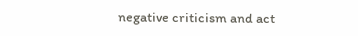negative criticism and act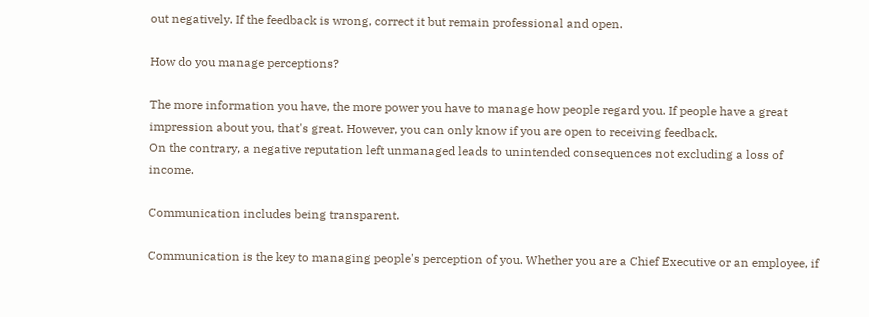out negatively. If the feedback is wrong, correct it but remain professional and open.

How do you manage perceptions?

The more information you have, the more power you have to manage how people regard you. If people have a great impression about you, that's great. However, you can only know if you are open to receiving feedback.
On the contrary, a negative reputation left unmanaged leads to unintended consequences not excluding a loss of income.

Communication includes being transparent.

Communication is the key to managing people's perception of you. Whether you are a Chief Executive or an employee, if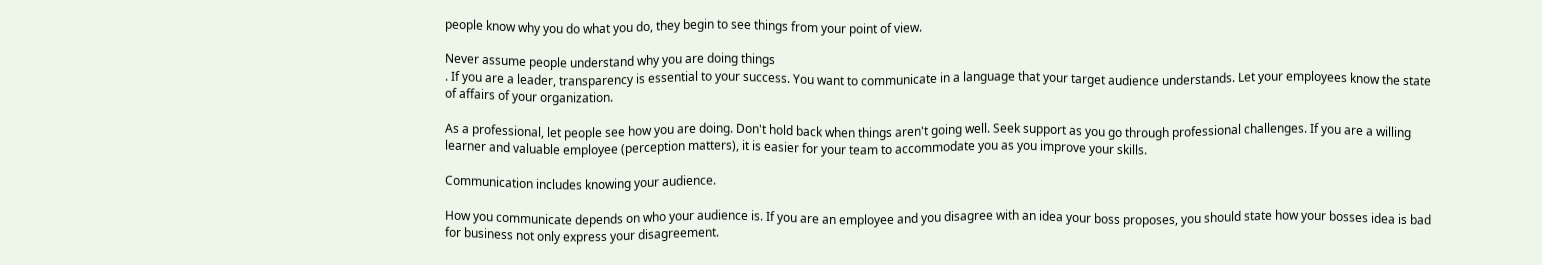people know why you do what you do, they begin to see things from your point of view.

Never assume people understand why you are doing things
. If you are a leader, transparency is essential to your success. You want to communicate in a language that your target audience understands. Let your employees know the state of affairs of your organization.

As a professional, let people see how you are doing. Don't hold back when things aren't going well. Seek support as you go through professional challenges. If you are a willing learner and valuable employee (perception matters), it is easier for your team to accommodate you as you improve your skills.

Communication includes knowing your audience.

How you communicate depends on who your audience is. If you are an employee and you disagree with an idea your boss proposes, you should state how your bosses idea is bad for business not only express your disagreement.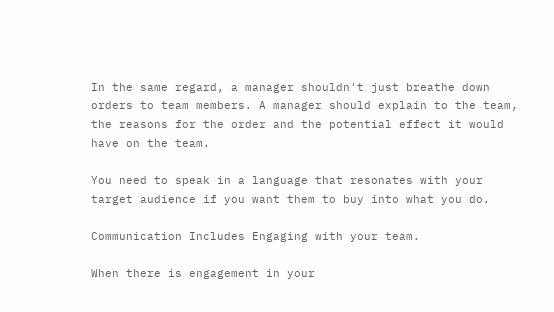In the same regard, a manager shouldn't just breathe down orders to team members. A manager should explain to the team, the reasons for the order and the potential effect it would have on the team.

You need to speak in a language that resonates with your target audience if you want them to buy into what you do.

Communication Includes Engaging with your team.

When there is engagement in your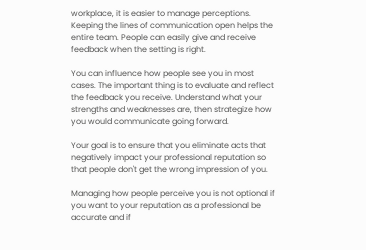workplace, it is easier to manage perceptions. Keeping the lines of communication open helps the entire team. People can easily give and receive feedback when the setting is right.

You can influence how people see you in most cases. The important thing is to evaluate and reflect the feedback you receive. Understand what your strengths and weaknesses are, then strategize how you would communicate going forward.

Your goal is to ensure that you eliminate acts that negatively impact your professional reputation so that people don't get the wrong impression of you.

Managing how people perceive you is not optional if you want to your reputation as a professional be accurate and if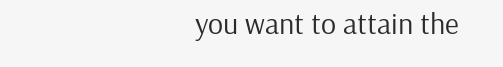you want to attain the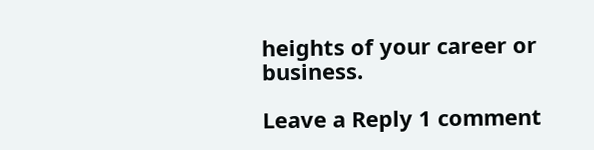heights of your career or business.

Leave a Reply 1 comment